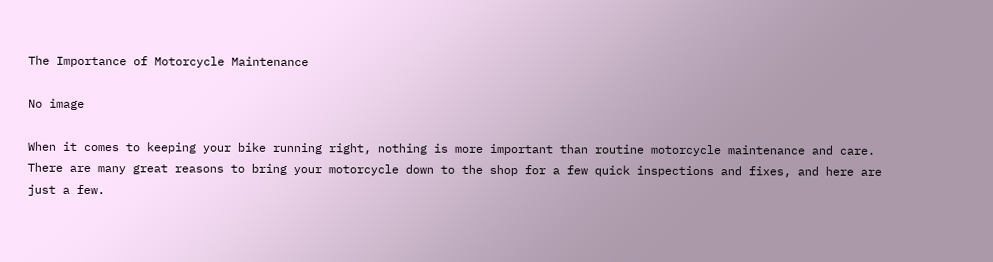The Importance of Motorcycle Maintenance

No image

When it comes to keeping your bike running right, nothing is more important than routine motorcycle maintenance and care. There are many great reasons to bring your motorcycle down to the shop for a few quick inspections and fixes, and here are just a few.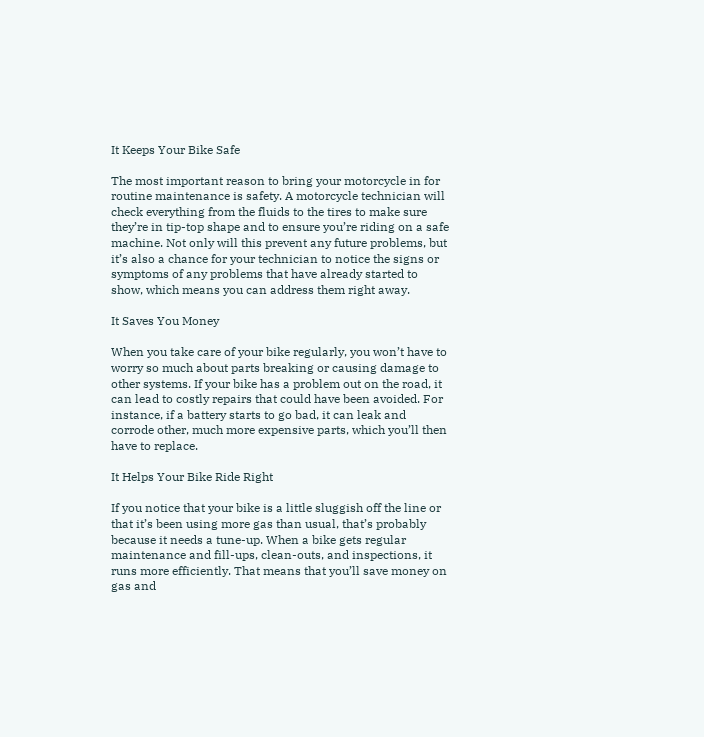It Keeps Your Bike Safe

The most important reason to bring your motorcycle in for routine maintenance is safety. A motorcycle technician will check everything from the fluids to the tires to make sure they’re in tip-top shape and to ensure you’re riding on a safe machine. Not only will this prevent any future problems, but it’s also a chance for your technician to notice the signs or symptoms of any problems that have already started to show, which means you can address them right away.

It Saves You Money

When you take care of your bike regularly, you won’t have to worry so much about parts breaking or causing damage to other systems. If your bike has a problem out on the road, it can lead to costly repairs that could have been avoided. For instance, if a battery starts to go bad, it can leak and corrode other, much more expensive parts, which you’ll then have to replace.

It Helps Your Bike Ride Right

If you notice that your bike is a little sluggish off the line or that it’s been using more gas than usual, that’s probably because it needs a tune-up. When a bike gets regular maintenance and fill-ups, clean-outs, and inspections, it runs more efficiently. That means that you’ll save money on gas and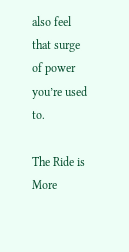also feel that surge of power you’re used to.

The Ride is More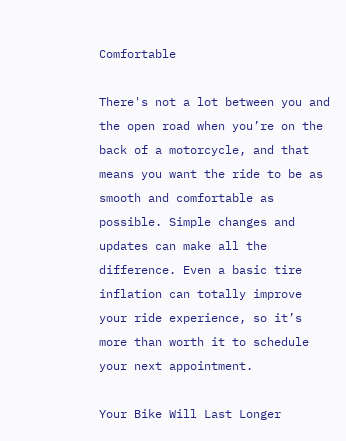Comfortable

There's not a lot between you and the open road when you’re on the back of a motorcycle, and that means you want the ride to be as smooth and comfortable as possible. Simple changes and updates can make all the difference. Even a basic tire inflation can totally improve your ride experience, so it’s more than worth it to schedule your next appointment.

Your Bike Will Last Longer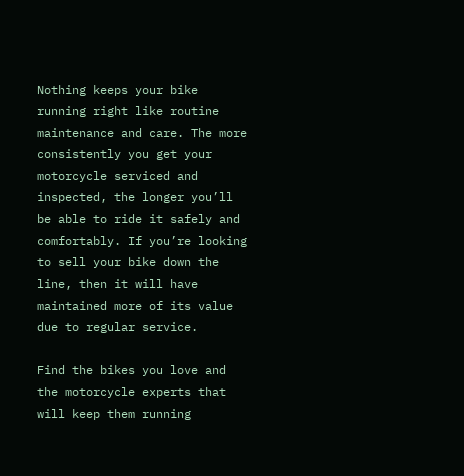Nothing keeps your bike running right like routine maintenance and care. The more consistently you get your motorcycle serviced and inspected, the longer you’ll be able to ride it safely and comfortably. If you’re looking to sell your bike down the line, then it will have maintained more of its value due to regular service.

Find the bikes you love and the motorcycle experts that will keep them running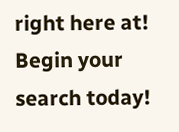right here at! Begin your search today!